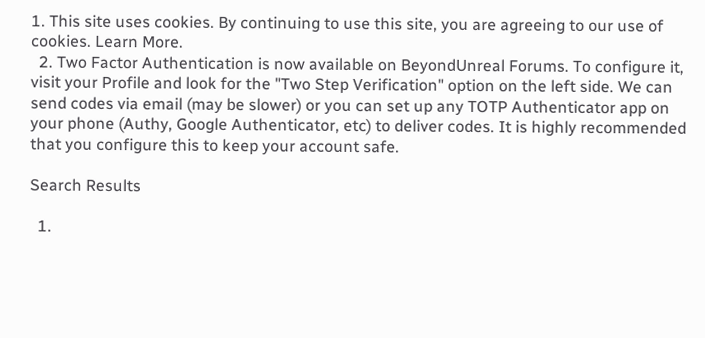1. This site uses cookies. By continuing to use this site, you are agreeing to our use of cookies. Learn More.
  2. Two Factor Authentication is now available on BeyondUnreal Forums. To configure it, visit your Profile and look for the "Two Step Verification" option on the left side. We can send codes via email (may be slower) or you can set up any TOTP Authenticator app on your phone (Authy, Google Authenticator, etc) to deliver codes. It is highly recommended that you configure this to keep your account safe.

Search Results

  1.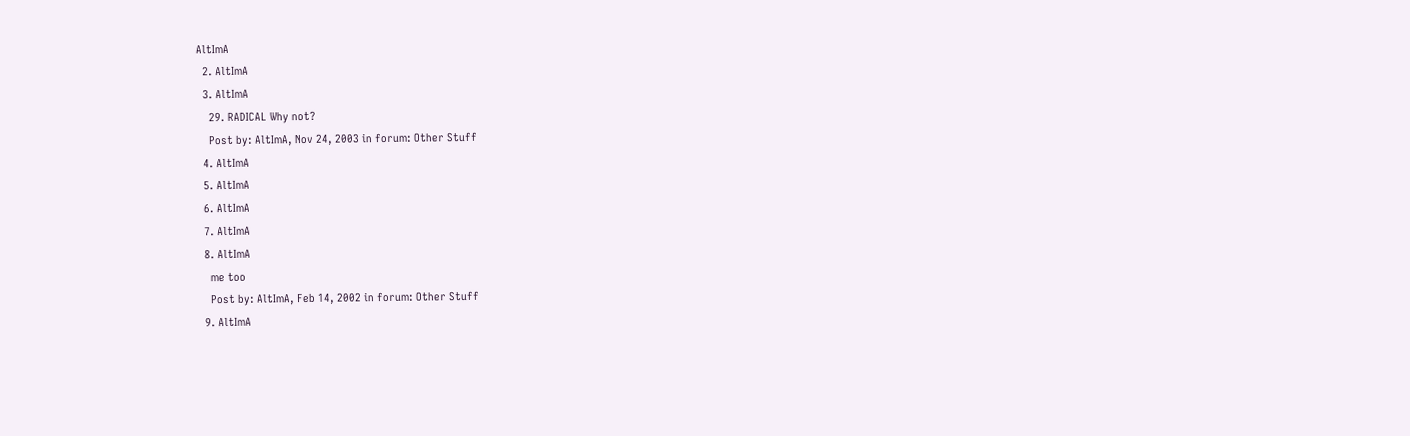AltImA
  2. AltImA
  3. AltImA
    29. RADICAL Why not?
    Post by: AltImA, Nov 24, 2003 in forum: Other Stuff
  4. AltImA
  5. AltImA
  6. AltImA
  7. AltImA
  8. AltImA
    me too
    Post by: AltImA, Feb 14, 2002 in forum: Other Stuff
  9. AltImA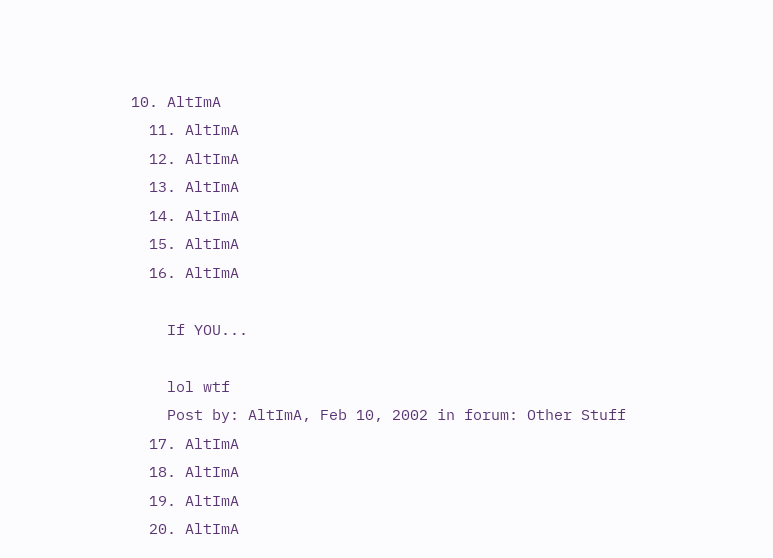10. AltImA
  11. AltImA
  12. AltImA
  13. AltImA
  14. AltImA
  15. AltImA
  16. AltImA

    If YOU...

    lol wtf
    Post by: AltImA, Feb 10, 2002 in forum: Other Stuff
  17. AltImA
  18. AltImA
  19. AltImA
  20. AltImA